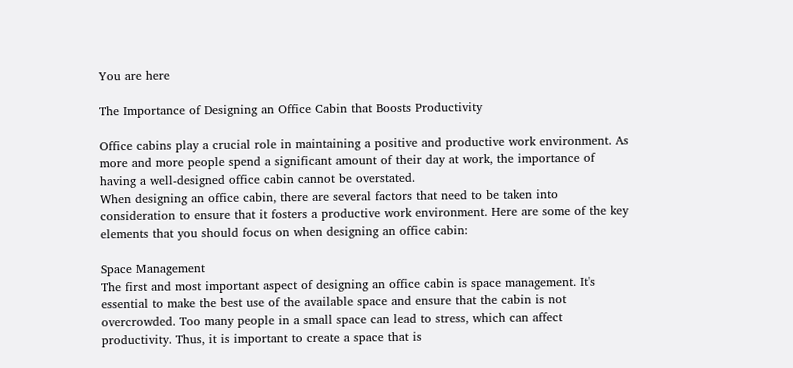You are here

The Importance of Designing an Office Cabin that Boosts Productivity

Office cabins play a crucial role in maintaining a positive and productive work environment. As more and more people spend a significant amount of their day at work, the importance of having a well-designed office cabin cannot be overstated.
When designing an office cabin, there are several factors that need to be taken into consideration to ensure that it fosters a productive work environment. Here are some of the key elements that you should focus on when designing an office cabin:

Space Management
The first and most important aspect of designing an office cabin is space management. It's essential to make the best use of the available space and ensure that the cabin is not overcrowded. Too many people in a small space can lead to stress, which can affect productivity. Thus, it is important to create a space that is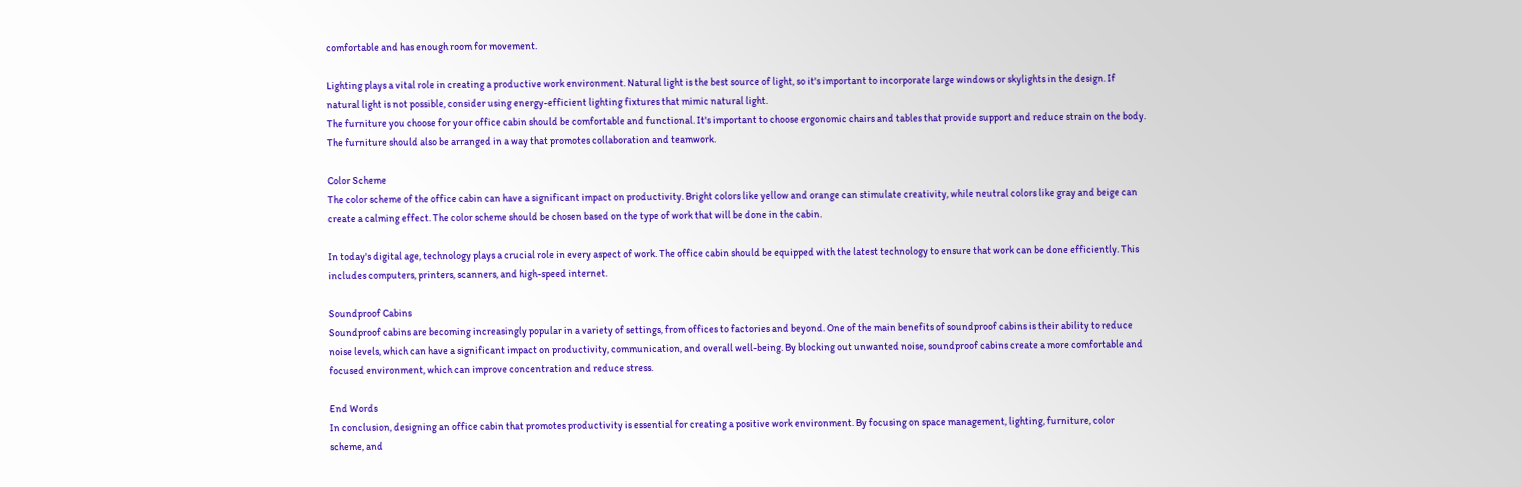comfortable and has enough room for movement.

Lighting plays a vital role in creating a productive work environment. Natural light is the best source of light, so it's important to incorporate large windows or skylights in the design. If natural light is not possible, consider using energy-efficient lighting fixtures that mimic natural light.
The furniture you choose for your office cabin should be comfortable and functional. It's important to choose ergonomic chairs and tables that provide support and reduce strain on the body. The furniture should also be arranged in a way that promotes collaboration and teamwork.

Color Scheme
The color scheme of the office cabin can have a significant impact on productivity. Bright colors like yellow and orange can stimulate creativity, while neutral colors like gray and beige can create a calming effect. The color scheme should be chosen based on the type of work that will be done in the cabin.

In today's digital age, technology plays a crucial role in every aspect of work. The office cabin should be equipped with the latest technology to ensure that work can be done efficiently. This includes computers, printers, scanners, and high-speed internet.

Soundproof Cabins
Soundproof cabins are becoming increasingly popular in a variety of settings, from offices to factories and beyond. One of the main benefits of soundproof cabins is their ability to reduce noise levels, which can have a significant impact on productivity, communication, and overall well-being. By blocking out unwanted noise, soundproof cabins create a more comfortable and focused environment, which can improve concentration and reduce stress.

End Words
In conclusion, designing an office cabin that promotes productivity is essential for creating a positive work environment. By focusing on space management, lighting, furniture, color scheme, and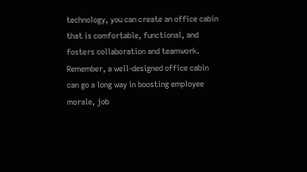technology, you can create an office cabin that is comfortable, functional, and fosters collaboration and teamwork. Remember, a well-designed office cabin can go a long way in boosting employee morale, job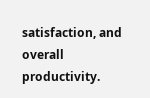satisfaction, and overall productivity.